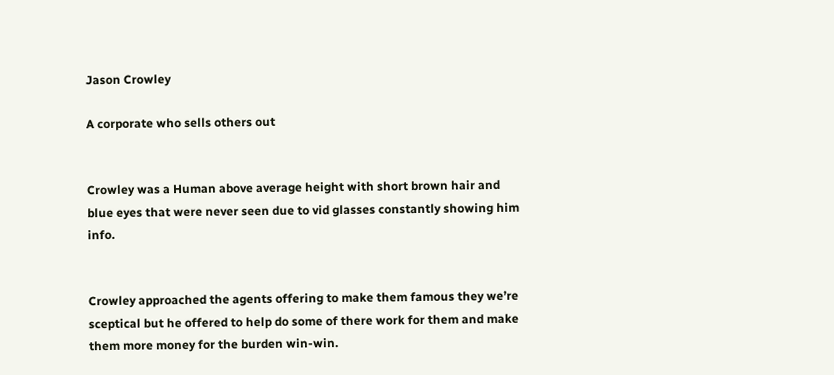Jason Crowley

A corporate who sells others out


Crowley was a Human above average height with short brown hair and blue eyes that were never seen due to vid glasses constantly showing him info.


Crowley approached the agents offering to make them famous they we’re sceptical but he offered to help do some of there work for them and make them more money for the burden win-win.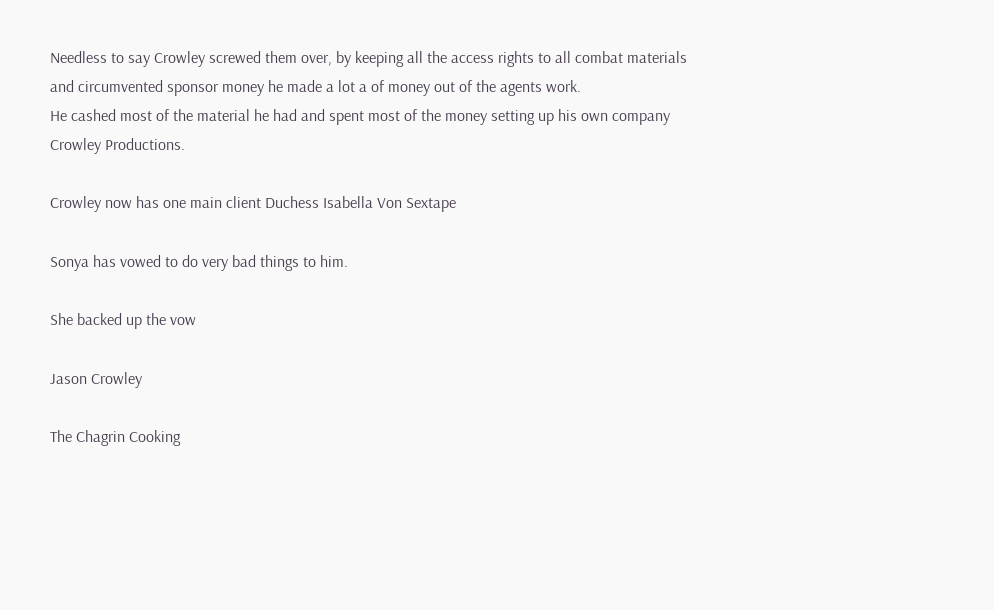Needless to say Crowley screwed them over, by keeping all the access rights to all combat materials and circumvented sponsor money he made a lot a of money out of the agents work.
He cashed most of the material he had and spent most of the money setting up his own company Crowley Productions.

Crowley now has one main client Duchess Isabella Von Sextape

Sonya has vowed to do very bad things to him.

She backed up the vow

Jason Crowley

The Chagrin Cooking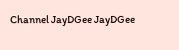Channel JayDGee JayDGee